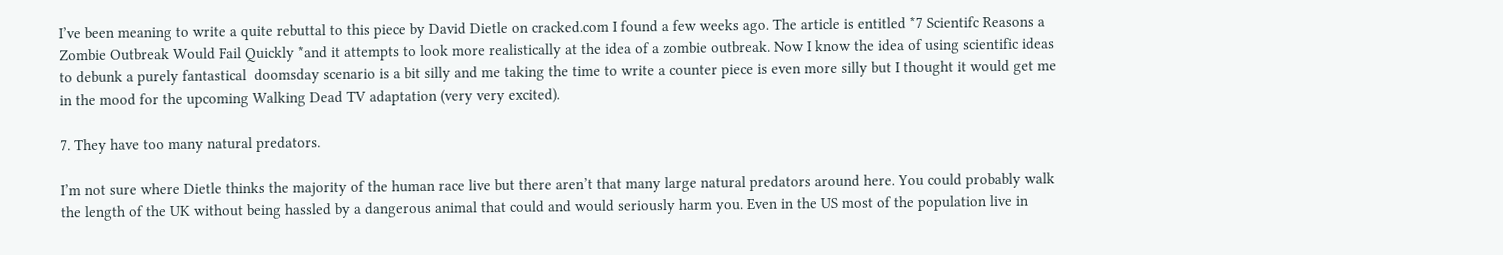I’ve been meaning to write a quite rebuttal to this piece by David Dietle on cracked.com I found a few weeks ago. The article is entitled *7 Scientifc Reasons a Zombie Outbreak Would Fail Quickly *and it attempts to look more realistically at the idea of a zombie outbreak. Now I know the idea of using scientific ideas to debunk a purely fantastical  doomsday scenario is a bit silly and me taking the time to write a counter piece is even more silly but I thought it would get me in the mood for the upcoming Walking Dead TV adaptation (very very excited).

7. They have too many natural predators.

I’m not sure where Dietle thinks the majority of the human race live but there aren’t that many large natural predators around here. You could probably walk the length of the UK without being hassled by a dangerous animal that could and would seriously harm you. Even in the US most of the population live in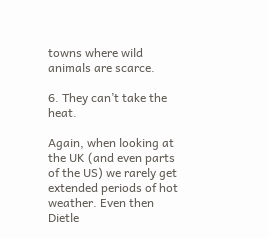towns where wild animals are scarce.

6. They can’t take the heat.

Again, when looking at the UK (and even parts of the US) we rarely get extended periods of hot weather. Even then Dietle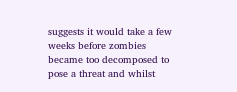suggests it would take a few weeks before zombies became too decomposed to pose a threat and whilst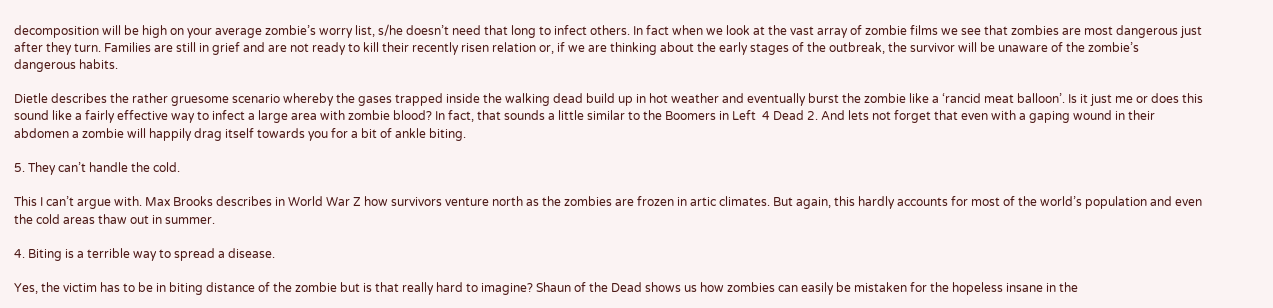decomposition will be high on your average zombie’s worry list, s/he doesn’t need that long to infect others. In fact when we look at the vast array of zombie films we see that zombies are most dangerous just after they turn. Families are still in grief and are not ready to kill their recently risen relation or, if we are thinking about the early stages of the outbreak, the survivor will be unaware of the zombie’s dangerous habits.

Dietle describes the rather gruesome scenario whereby the gases trapped inside the walking dead build up in hot weather and eventually burst the zombie like a ‘rancid meat balloon’. Is it just me or does this sound like a fairly effective way to infect a large area with zombie blood? In fact, that sounds a little similar to the Boomers in Left  4 Dead 2. And lets not forget that even with a gaping wound in their abdomen a zombie will happily drag itself towards you for a bit of ankle biting.

5. They can’t handle the cold.

This I can’t argue with. Max Brooks describes in World War Z how survivors venture north as the zombies are frozen in artic climates. But again, this hardly accounts for most of the world’s population and even the cold areas thaw out in summer.

4. Biting is a terrible way to spread a disease.

Yes, the victim has to be in biting distance of the zombie but is that really hard to imagine? Shaun of the Dead shows us how zombies can easily be mistaken for the hopeless insane in the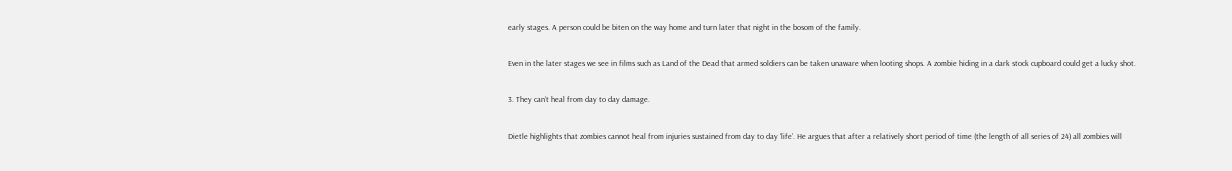early stages. A person could be biten on the way home and turn later that night in the bosom of the family.

Even in the later stages we see in films such as Land of the Dead that armed soldiers can be taken unaware when looting shops. A zombie hiding in a dark stock cupboard could get a lucky shot.

3. They can’t heal from day to day damage.

Dietle highlights that zombies cannot heal from injuries sustained from day to day ‘life’. He argues that after a relatively short period of time (the length of all series of 24) all zombies will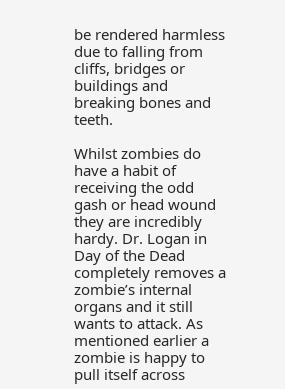be rendered harmless due to falling from cliffs, bridges or buildings and breaking bones and teeth.

Whilst zombies do have a habit of receiving the odd gash or head wound they are incredibly hardy. Dr. Logan in Day of the Dead completely removes a zombie’s internal organs and it still wants to attack. As mentioned earlier a zombie is happy to pull itself across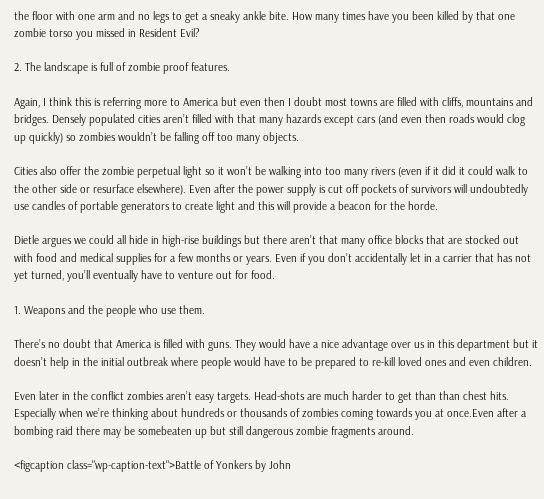the floor with one arm and no legs to get a sneaky ankle bite. How many times have you been killed by that one zombie torso you missed in Resident Evil?

2. The landscape is full of zombie proof features.

Again, I think this is referring more to America but even then I doubt most towns are filled with cliffs, mountains and bridges. Densely populated cities aren’t filled with that many hazards except cars (and even then roads would clog up quickly) so zombies wouldn’t be falling off too many objects.

Cities also offer the zombie perpetual light so it won’t be walking into too many rivers (even if it did it could walk to the other side or resurface elsewhere). Even after the power supply is cut off pockets of survivors will undoubtedly use candles of portable generators to create light and this will provide a beacon for the horde.

Dietle argues we could all hide in high-rise buildings but there aren’t that many office blocks that are stocked out with food and medical supplies for a few months or years. Even if you don’t accidentally let in a carrier that has not yet turned, you’ll eventually have to venture out for food.

1. Weapons and the people who use them.

There’s no doubt that America is filled with guns. They would have a nice advantage over us in this department but it doesn’t help in the initial outbreak where people would have to be prepared to re-kill loved ones and even children.

Even later in the conflict zombies aren’t easy targets. Head-shots are much harder to get than than chest hits. Especially when we’re thinking about hundreds or thousands of zombies coming towards you at once.Even after a bombing raid there may be somebeaten up but still dangerous zombie fragments around.

<figcaption class="wp-caption-text">Battle of Yonkers by John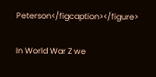Peterson</figcaption></figure>

In World War Z we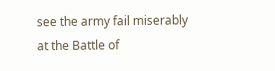see the army fail miserably at the Battle of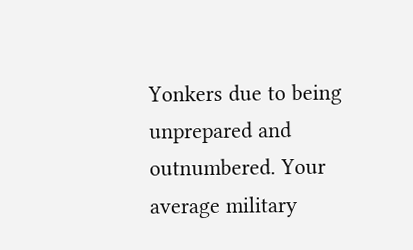Yonkers due to being unprepared and outnumbered. Your average military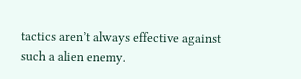tactics aren’t always effective against such a alien enemy.